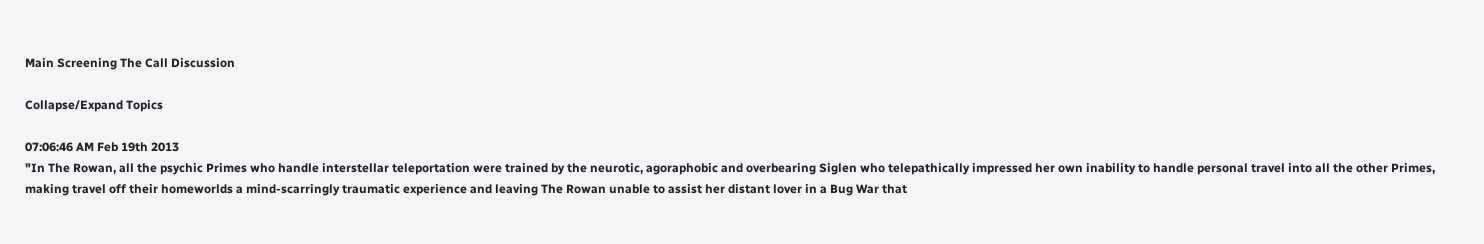Main Screening The Call Discussion

Collapse/Expand Topics

07:06:46 AM Feb 19th 2013
"In The Rowan, all the psychic Primes who handle interstellar teleportation were trained by the neurotic, agoraphobic and overbearing Siglen who telepathically impressed her own inability to handle personal travel into all the other Primes, making travel off their homeworlds a mind-scarringly traumatic experience and leaving The Rowan unable to assist her distant lover in a Bug War that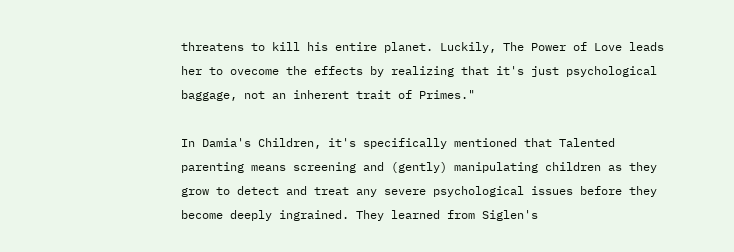threatens to kill his entire planet. Luckily, The Power of Love leads her to ovecome the effects by realizing that it's just psychological baggage, not an inherent trait of Primes."

In Damia's Children, it's specifically mentioned that Talented parenting means screening and (gently) manipulating children as they grow to detect and treat any severe psychological issues before they become deeply ingrained. They learned from Siglen's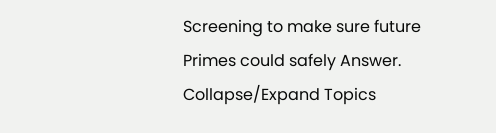Screening to make sure future Primes could safely Answer.
Collapse/Expand Topics